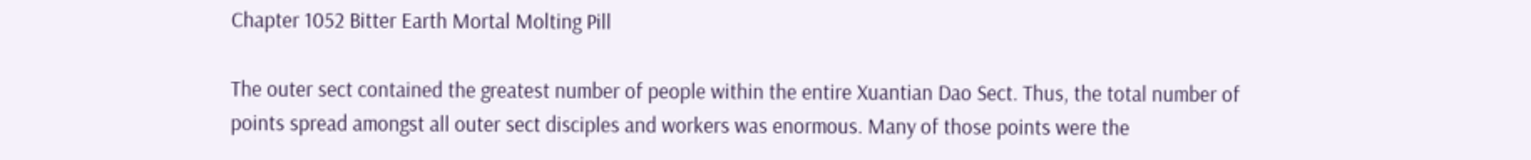Chapter 1052 Bitter Earth Mortal Molting Pill

The outer sect contained the greatest number of people within the entire Xuantian Dao Sect. Thus, the total number of points spread amongst all outer sect disciples and workers was enormous. Many of those points were the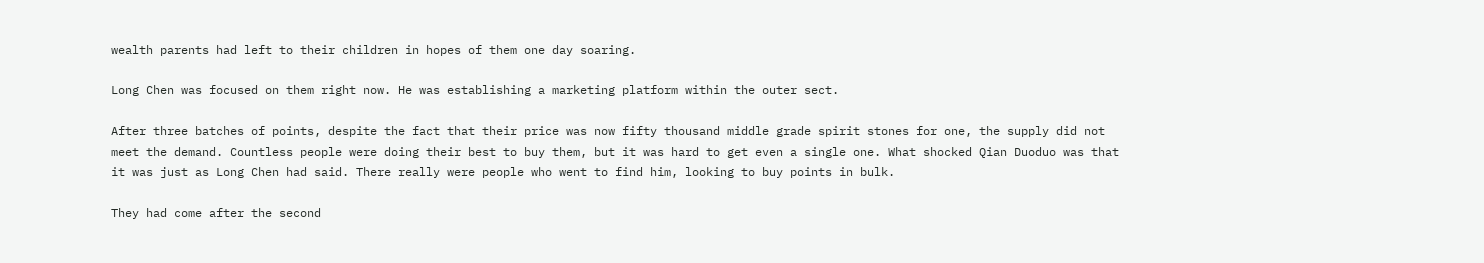wealth parents had left to their children in hopes of them one day soaring.

Long Chen was focused on them right now. He was establishing a marketing platform within the outer sect.

After three batches of points, despite the fact that their price was now fifty thousand middle grade spirit stones for one, the supply did not meet the demand. Countless people were doing their best to buy them, but it was hard to get even a single one. What shocked Qian Duoduo was that it was just as Long Chen had said. There really were people who went to find him, looking to buy points in bulk.

They had come after the second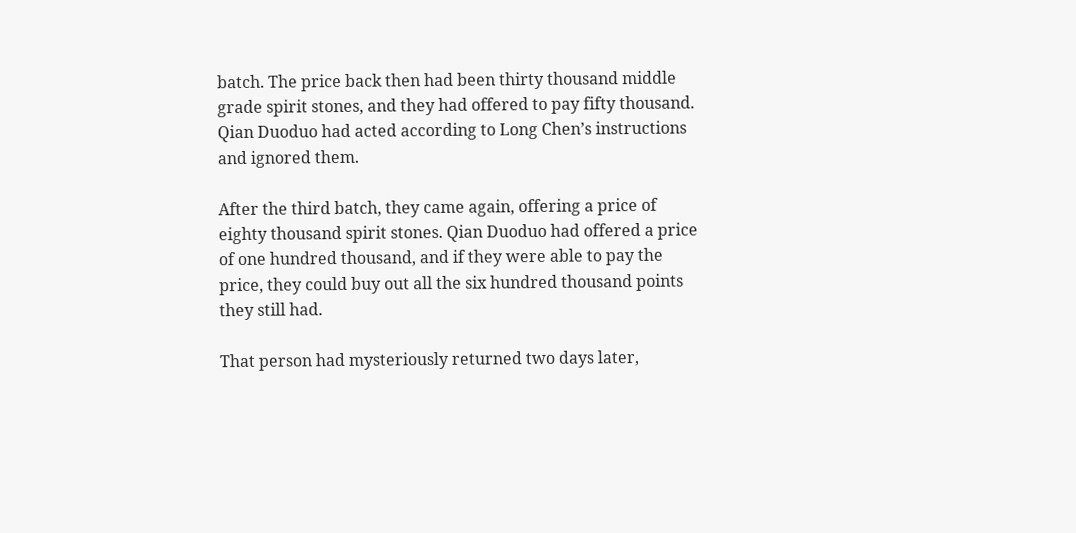batch. The price back then had been thirty thousand middle grade spirit stones, and they had offered to pay fifty thousand. Qian Duoduo had acted according to Long Chen’s instructions and ignored them.

After the third batch, they came again, offering a price of eighty thousand spirit stones. Qian Duoduo had offered a price of one hundred thousand, and if they were able to pay the price, they could buy out all the six hundred thousand points they still had.

That person had mysteriously returned two days later,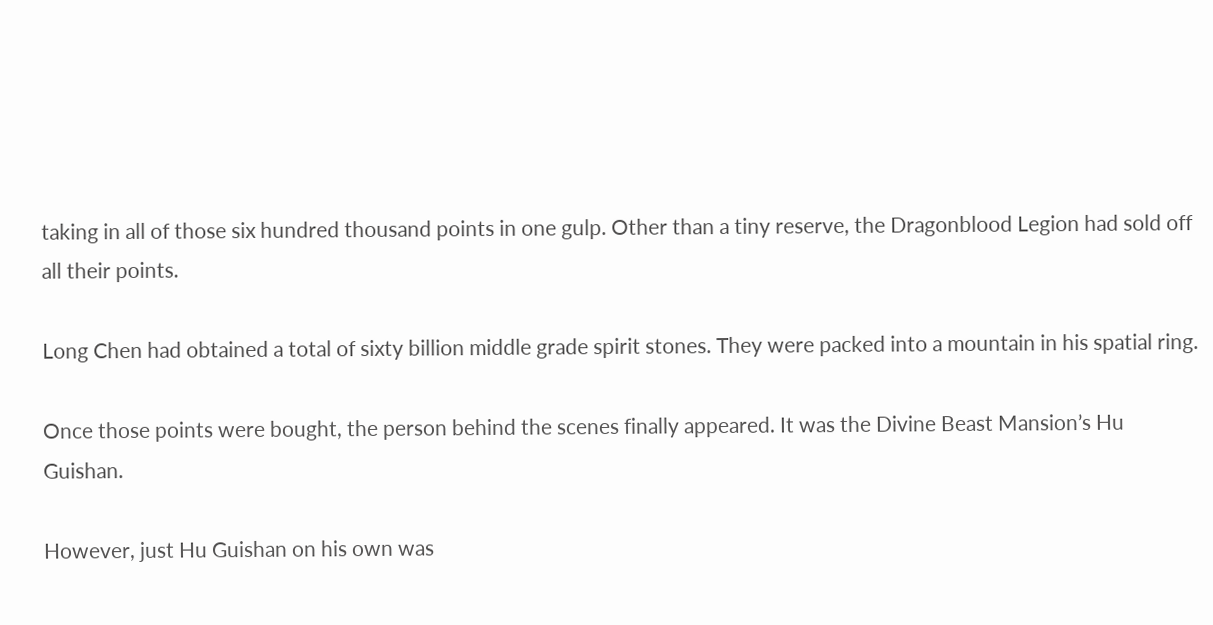taking in all of those six hundred thousand points in one gulp. Other than a tiny reserve, the Dragonblood Legion had sold off all their points.

Long Chen had obtained a total of sixty billion middle grade spirit stones. They were packed into a mountain in his spatial ring.

Once those points were bought, the person behind the scenes finally appeared. It was the Divine Beast Mansion’s Hu Guishan.

However, just Hu Guishan on his own was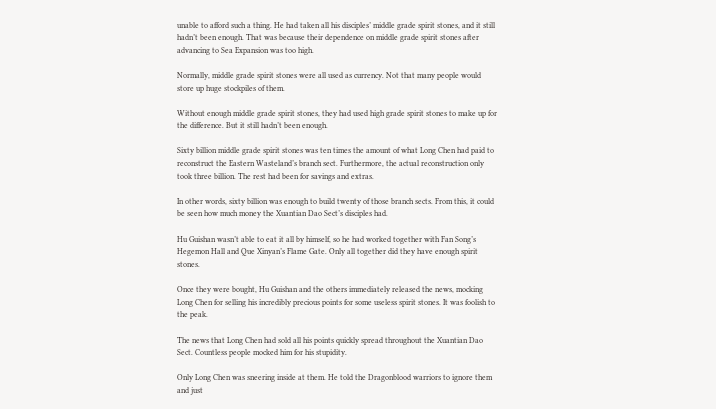unable to afford such a thing. He had taken all his disciples’ middle grade spirit stones, and it still hadn’t been enough. That was because their dependence on middle grade spirit stones after advancing to Sea Expansion was too high.

Normally, middle grade spirit stones were all used as currency. Not that many people would store up huge stockpiles of them.

Without enough middle grade spirit stones, they had used high grade spirit stones to make up for the difference. But it still hadn’t been enough.

Sixty billion middle grade spirit stones was ten times the amount of what Long Chen had paid to reconstruct the Eastern Wasteland’s branch sect. Furthermore, the actual reconstruction only took three billion. The rest had been for savings and extras.

In other words, sixty billion was enough to build twenty of those branch sects. From this, it could be seen how much money the Xuantian Dao Sect’s disciples had.

Hu Guishan wasn’t able to eat it all by himself, so he had worked together with Fan Song’s Hegemon Hall and Que Xinyan’s Flame Gate. Only all together did they have enough spirit stones.

Once they were bought, Hu Guishan and the others immediately released the news, mocking Long Chen for selling his incredibly precious points for some useless spirit stones. It was foolish to the peak.

The news that Long Chen had sold all his points quickly spread throughout the Xuantian Dao Sect. Countless people mocked him for his stupidity.

Only Long Chen was sneering inside at them. He told the Dragonblood warriors to ignore them and just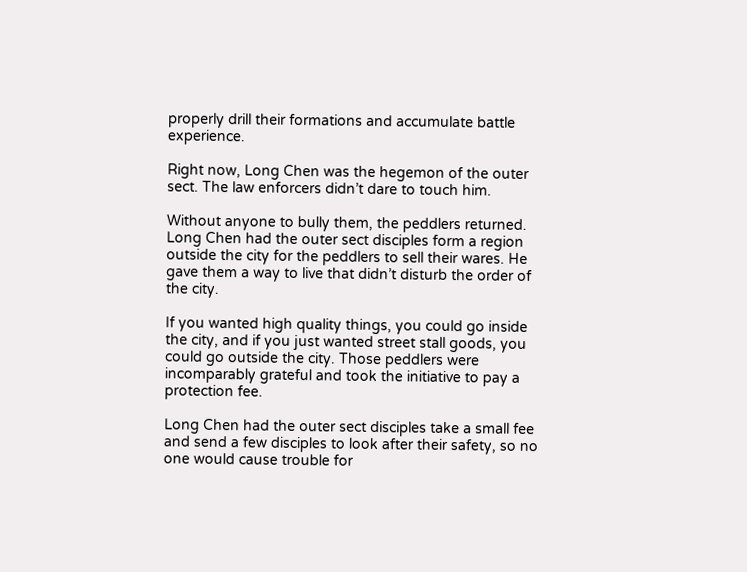properly drill their formations and accumulate battle experience.

Right now, Long Chen was the hegemon of the outer sect. The law enforcers didn’t dare to touch him.

Without anyone to bully them, the peddlers returned. Long Chen had the outer sect disciples form a region outside the city for the peddlers to sell their wares. He gave them a way to live that didn’t disturb the order of the city.

If you wanted high quality things, you could go inside the city, and if you just wanted street stall goods, you could go outside the city. Those peddlers were incomparably grateful and took the initiative to pay a protection fee.

Long Chen had the outer sect disciples take a small fee and send a few disciples to look after their safety, so no one would cause trouble for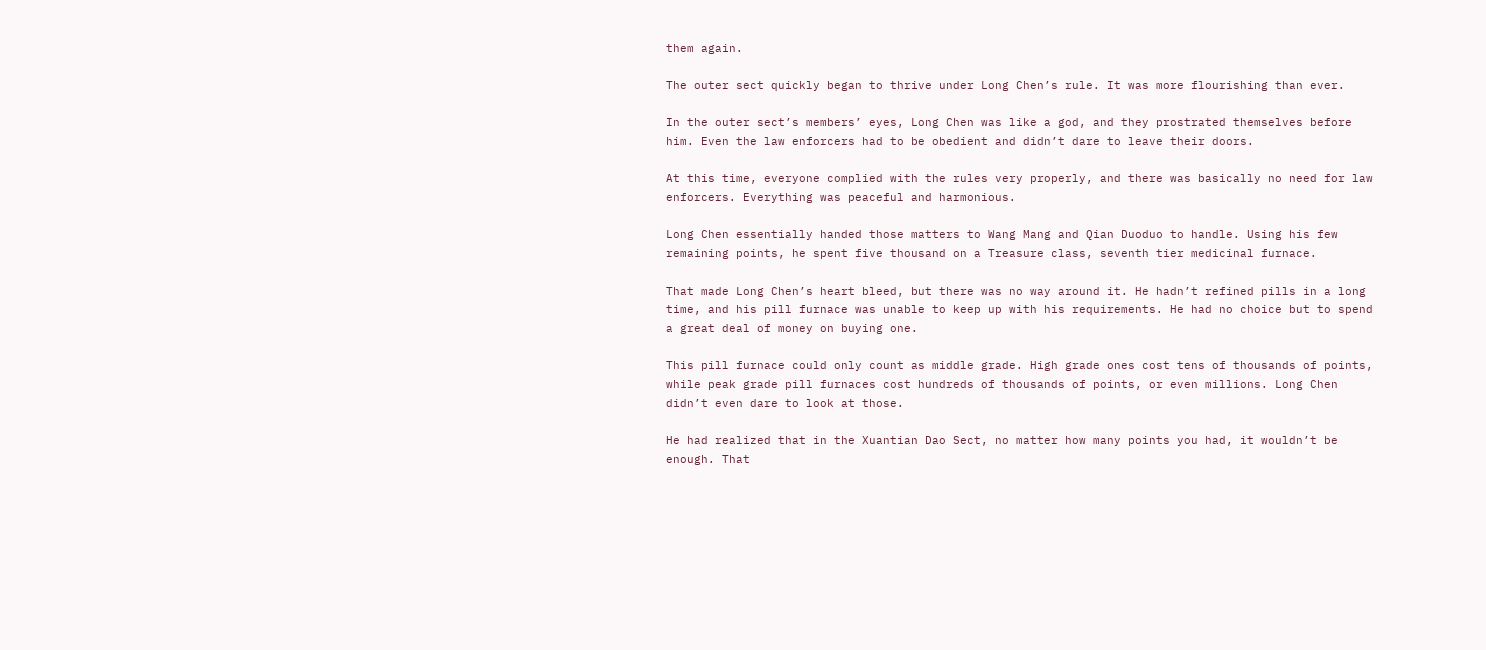them again.

The outer sect quickly began to thrive under Long Chen’s rule. It was more flourishing than ever.

In the outer sect’s members’ eyes, Long Chen was like a god, and they prostrated themselves before him. Even the law enforcers had to be obedient and didn’t dare to leave their doors.

At this time, everyone complied with the rules very properly, and there was basically no need for law enforcers. Everything was peaceful and harmonious.

Long Chen essentially handed those matters to Wang Mang and Qian Duoduo to handle. Using his few remaining points, he spent five thousand on a Treasure class, seventh tier medicinal furnace.

That made Long Chen’s heart bleed, but there was no way around it. He hadn’t refined pills in a long time, and his pill furnace was unable to keep up with his requirements. He had no choice but to spend a great deal of money on buying one.

This pill furnace could only count as middle grade. High grade ones cost tens of thousands of points, while peak grade pill furnaces cost hundreds of thousands of points, or even millions. Long Chen didn’t even dare to look at those.

He had realized that in the Xuantian Dao Sect, no matter how many points you had, it wouldn’t be enough. That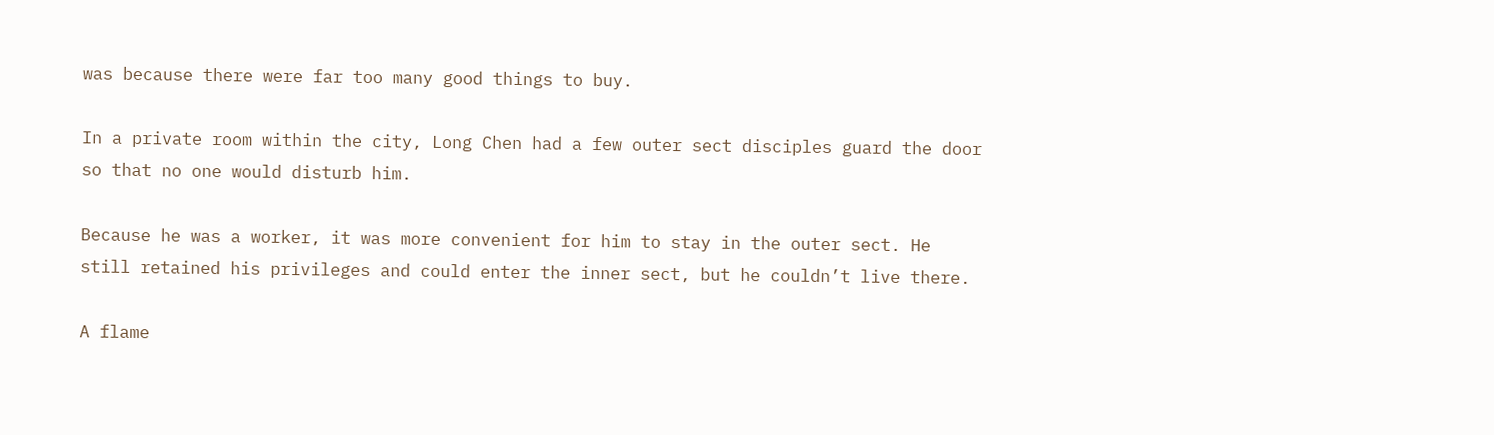was because there were far too many good things to buy.

In a private room within the city, Long Chen had a few outer sect disciples guard the door so that no one would disturb him.

Because he was a worker, it was more convenient for him to stay in the outer sect. He still retained his privileges and could enter the inner sect, but he couldn’t live there.

A flame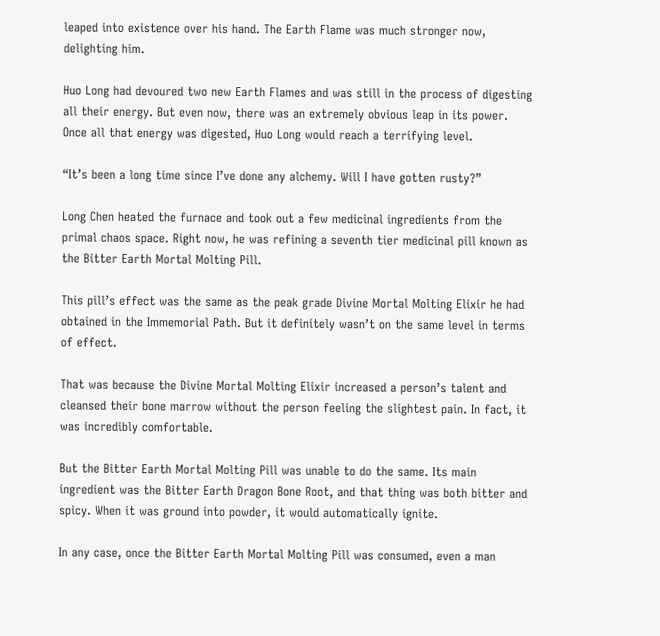leaped into existence over his hand. The Earth Flame was much stronger now, delighting him.

Huo Long had devoured two new Earth Flames and was still in the process of digesting all their energy. But even now, there was an extremely obvious leap in its power. Once all that energy was digested, Huo Long would reach a terrifying level.

“It’s been a long time since I’ve done any alchemy. Will I have gotten rusty?”

Long Chen heated the furnace and took out a few medicinal ingredients from the primal chaos space. Right now, he was refining a seventh tier medicinal pill known as the Bitter Earth Mortal Molting Pill.

This pill’s effect was the same as the peak grade Divine Mortal Molting Elixir he had obtained in the Immemorial Path. But it definitely wasn’t on the same level in terms of effect.

That was because the Divine Mortal Molting Elixir increased a person’s talent and cleansed their bone marrow without the person feeling the slightest pain. In fact, it was incredibly comfortable.

But the Bitter Earth Mortal Molting Pill was unable to do the same. Its main ingredient was the Bitter Earth Dragon Bone Root, and that thing was both bitter and spicy. When it was ground into powder, it would automatically ignite.

In any case, once the Bitter Earth Mortal Molting Pill was consumed, even a man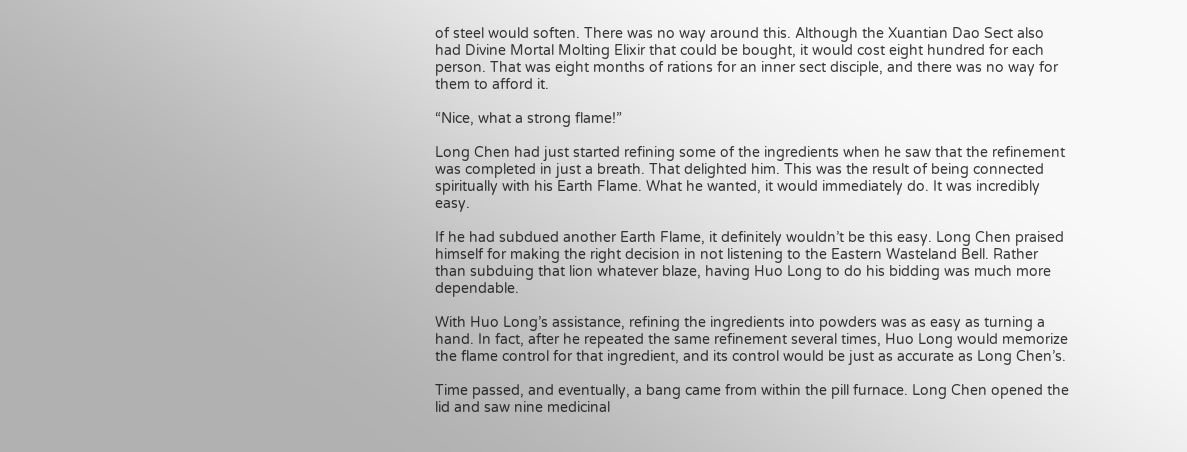of steel would soften. There was no way around this. Although the Xuantian Dao Sect also had Divine Mortal Molting Elixir that could be bought, it would cost eight hundred for each person. That was eight months of rations for an inner sect disciple, and there was no way for them to afford it.

“Nice, what a strong flame!”

Long Chen had just started refining some of the ingredients when he saw that the refinement was completed in just a breath. That delighted him. This was the result of being connected spiritually with his Earth Flame. What he wanted, it would immediately do. It was incredibly easy.

If he had subdued another Earth Flame, it definitely wouldn’t be this easy. Long Chen praised himself for making the right decision in not listening to the Eastern Wasteland Bell. Rather than subduing that lion whatever blaze, having Huo Long to do his bidding was much more dependable.

With Huo Long’s assistance, refining the ingredients into powders was as easy as turning a hand. In fact, after he repeated the same refinement several times, Huo Long would memorize the flame control for that ingredient, and its control would be just as accurate as Long Chen’s.

Time passed, and eventually, a bang came from within the pill furnace. Long Chen opened the lid and saw nine medicinal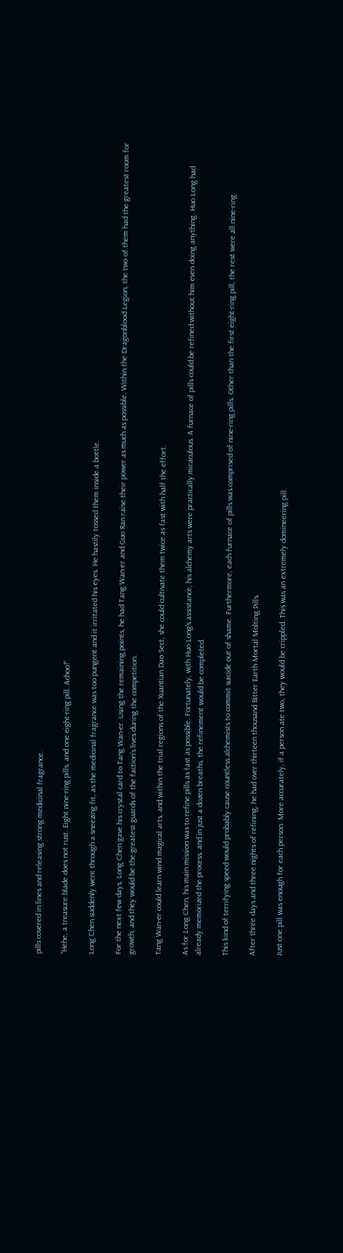pills covered in lines and releasing strong medicinal fragrance.

“Hehe, a treasure blade does not rust. Eight nine-ring pills, and one eight-ring pill. Achoo!”

Long Chen suddenly went through a sneezing fit, as the medicinal fragrance was too pungent and it irritated his eyes. He hastily tossed them inside a bottle.

For the next few days, Long Chen gave his crystal card to Tang Wan-er. Using the remaining points, he had Tang Wan-er and Guo Ran raise their power as much as possible. Within the Dragonblood Legion, the two of them had the greatest room for growth, and they would be the greatest guards of the faction’s lives during the competition.

Tang Wan-er could learn wind magical arts, and within the trial regions of the Xuantian Dao Sect, she could cultivate them twice as fast with half the effort.

As for Long Chen, his main mission was to refine pills as fast as possible. Fortunately, with Huo Long’s assistance, his alchemy arts were practically miraculous. A furnace of pills could be refined without him even doing anything. Huo Long had already memorized the process, and in just a dozen breaths, the refinement would be completed.

This kind of terrifying speed would probably cause countless alchemists to commit suicide out of shame. Furthermore, each furnace of pills was comprised of nine-ring pills. Other than the first eight-ring pill, the rest were all nine-ring.

After three days and three nights of refining, he had over thirteen thousand Bitter Earth Mortal Molting Pills.

Just one pill was enough for each person. More accurately, if a person ate two, they would be crippled. This was an extremely domineering pill.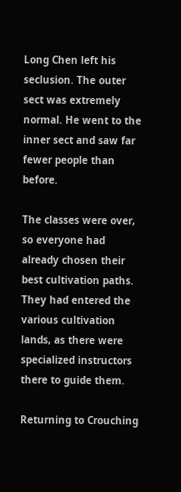Long Chen left his seclusion. The outer sect was extremely normal. He went to the inner sect and saw far fewer people than before.

The classes were over, so everyone had already chosen their best cultivation paths. They had entered the various cultivation lands, as there were specialized instructors there to guide them.

Returning to Crouching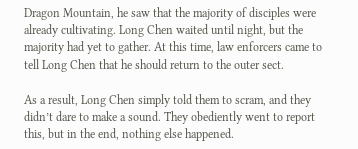Dragon Mountain, he saw that the majority of disciples were already cultivating. Long Chen waited until night, but the majority had yet to gather. At this time, law enforcers came to tell Long Chen that he should return to the outer sect.

As a result, Long Chen simply told them to scram, and they didn’t dare to make a sound. They obediently went to report this, but in the end, nothing else happened.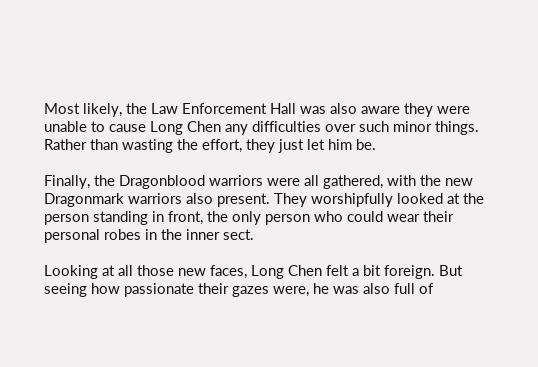Most likely, the Law Enforcement Hall was also aware they were unable to cause Long Chen any difficulties over such minor things. Rather than wasting the effort, they just let him be.

Finally, the Dragonblood warriors were all gathered, with the new Dragonmark warriors also present. They worshipfully looked at the person standing in front, the only person who could wear their personal robes in the inner sect.

Looking at all those new faces, Long Chen felt a bit foreign. But seeing how passionate their gazes were, he was also full of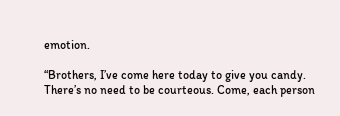emotion.

“Brothers, I’ve come here today to give you candy. There’s no need to be courteous. Come, each person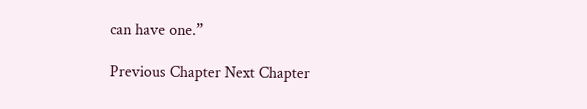can have one.”

Previous Chapter Next Chapter